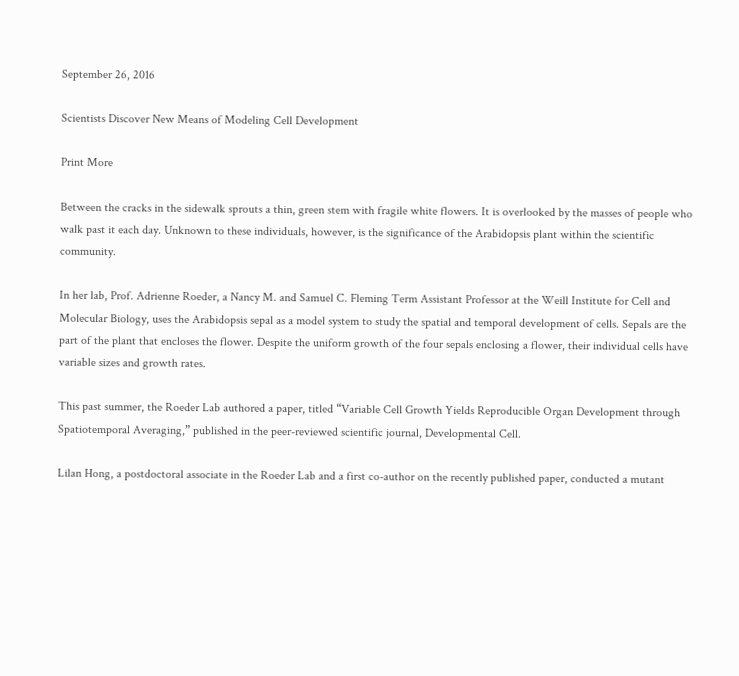September 26, 2016

Scientists Discover New Means of Modeling Cell Development

Print More

Between the cracks in the sidewalk sprouts a thin, green stem with fragile white flowers. It is overlooked by the masses of people who walk past it each day. Unknown to these individuals, however, is the significance of the Arabidopsis plant within the scientific community.

In her lab, Prof. Adrienne Roeder, a Nancy M. and Samuel C. Fleming Term Assistant Professor at the Weill Institute for Cell and Molecular Biology, uses the Arabidopsis sepal as a model system to study the spatial and temporal development of cells. Sepals are the part of the plant that encloses the flower. Despite the uniform growth of the four sepals enclosing a flower, their individual cells have variable sizes and growth rates.

This past summer, the Roeder Lab authored a paper, titled “Variable Cell Growth Yields Reproducible Organ Development through Spatiotemporal Averaging,” published in the peer-reviewed scientific journal, Developmental Cell.

Lilan Hong, a postdoctoral associate in the Roeder Lab and a first co-author on the recently published paper, conducted a mutant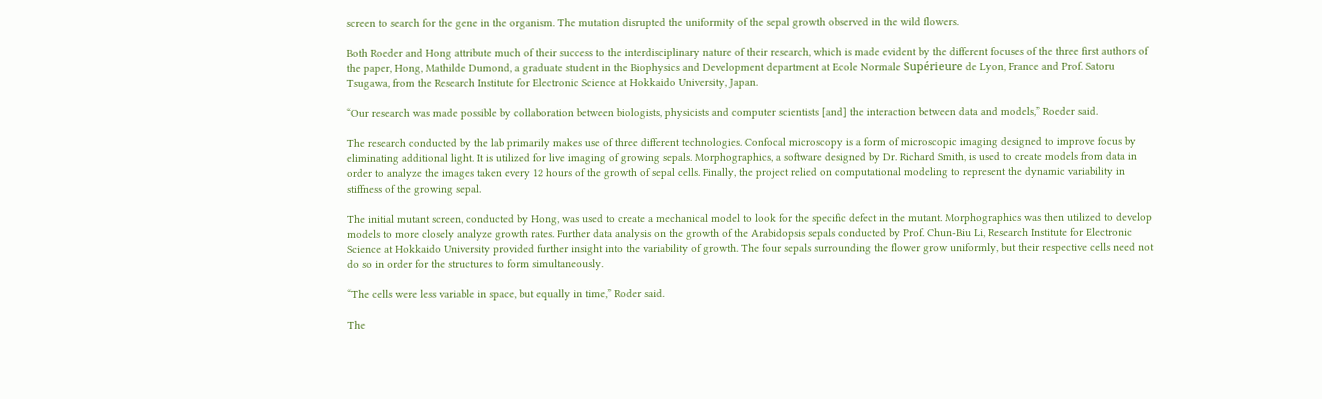screen to search for the gene in the organism. The mutation disrupted the uniformity of the sepal growth observed in the wild flowers.

Both Roeder and Hong attribute much of their success to the interdisciplinary nature of their research, which is made evident by the different focuses of the three first authors of the paper, Hong, Mathilde Dumond, a graduate student in the Biophysics and Development department at Ecole Normale Supérieure de Lyon, France and Prof. Satoru Tsugawa, from the Research Institute for Electronic Science at Hokkaido University, Japan.

“Our research was made possible by collaboration between biologists, physicists and computer scientists [and] the interaction between data and models,” Roeder said.

The research conducted by the lab primarily makes use of three different technologies. Confocal microscopy is a form of microscopic imaging designed to improve focus by eliminating additional light. It is utilized for live imaging of growing sepals. Morphographics, a software designed by Dr. Richard Smith, is used to create models from data in order to analyze the images taken every 12 hours of the growth of sepal cells. Finally, the project relied on computational modeling to represent the dynamic variability in stiffness of the growing sepal.

The initial mutant screen, conducted by Hong, was used to create a mechanical model to look for the specific defect in the mutant. Morphographics was then utilized to develop models to more closely analyze growth rates. Further data analysis on the growth of the Arabidopsis sepals conducted by Prof. Chun-Biu Li, Research Institute for Electronic Science at Hokkaido University provided further insight into the variability of growth. The four sepals surrounding the flower grow uniformly, but their respective cells need not do so in order for the structures to form simultaneously.

“The cells were less variable in space, but equally in time,” Roder said.

The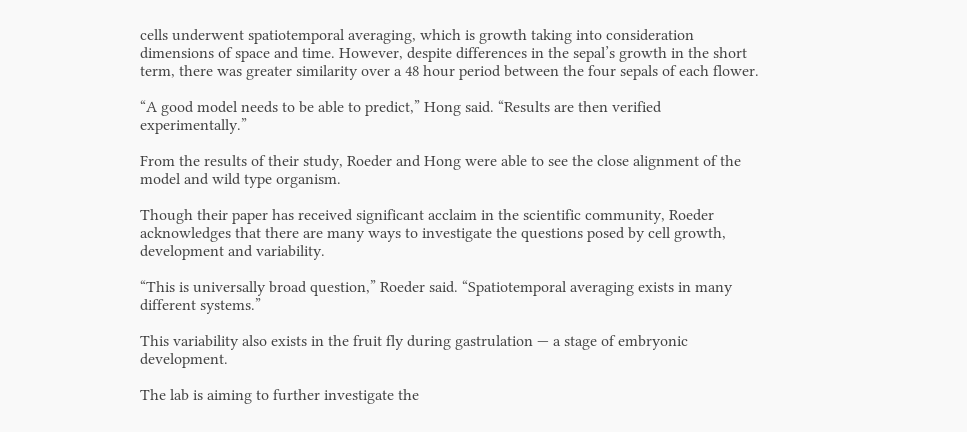cells underwent spatiotemporal averaging, which is growth taking into consideration dimensions of space and time. However, despite differences in the sepal’s growth in the short term, there was greater similarity over a 48 hour period between the four sepals of each flower.

“A good model needs to be able to predict,” Hong said. “Results are then verified experimentally.”

From the results of their study, Roeder and Hong were able to see the close alignment of the model and wild type organism.

Though their paper has received significant acclaim in the scientific community, Roeder acknowledges that there are many ways to investigate the questions posed by cell growth, development and variability.

“This is universally broad question,” Roeder said. “Spatiotemporal averaging exists in many different systems.”

This variability also exists in the fruit fly during gastrulation — a stage of embryonic development.

The lab is aiming to further investigate the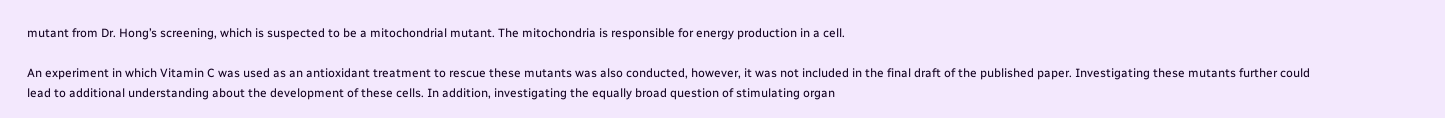mutant from Dr. Hong’s screening, which is suspected to be a mitochondrial mutant. The mitochondria is responsible for energy production in a cell.

An experiment in which Vitamin C was used as an antioxidant treatment to rescue these mutants was also conducted, however, it was not included in the final draft of the published paper. Investigating these mutants further could lead to additional understanding about the development of these cells. In addition, investigating the equally broad question of stimulating organ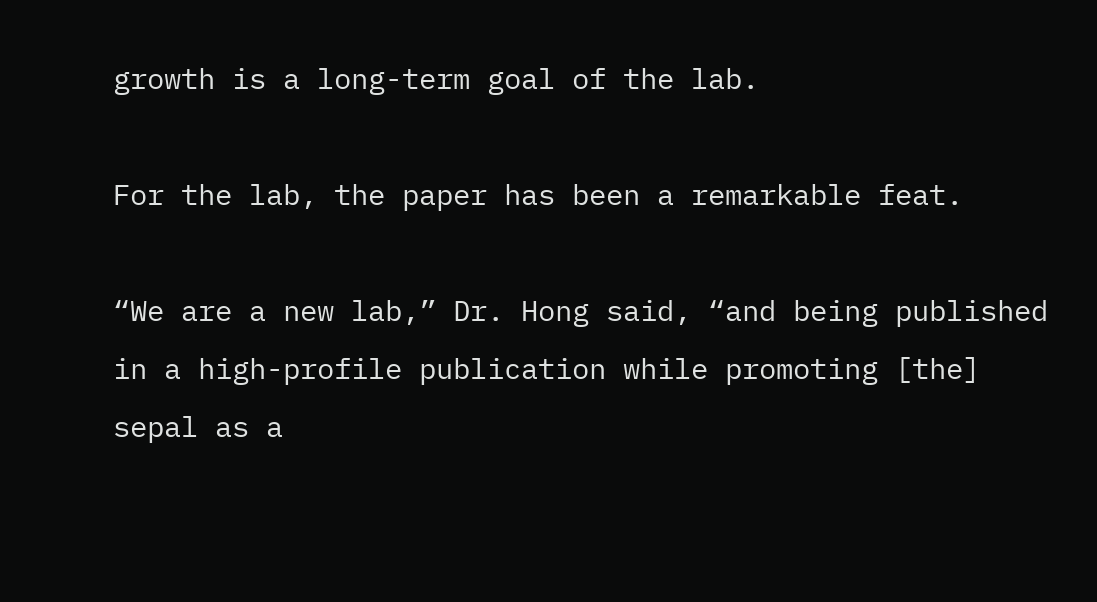growth is a long-term goal of the lab.

For the lab, the paper has been a remarkable feat.

“We are a new lab,” Dr. Hong said, “and being published in a high-profile publication while promoting [the] sepal as a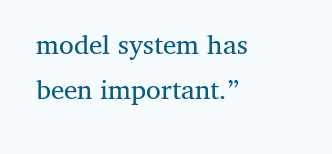model system has been important.”